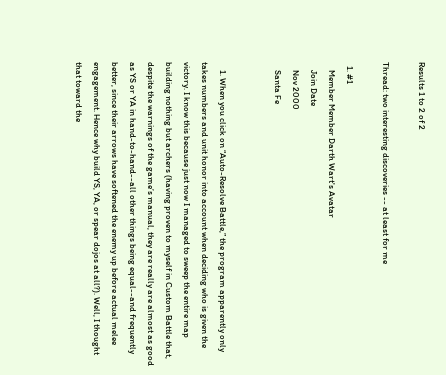Results 1 to 2 of 2

Thread: two interesting discoveries -- at least for me

  1. #1
    Member Member Darth Wart's Avatar
    Join Date
    Nov 2000
    Santa Fe


    1. When you click on “Auto-Resolve Battle,” the program apparently only takes numbers and unit honor into account when deciding who is given the victory. I know this because just now I managed to sweep the entire map building nothing but archers (having proven to myself in Custom Battle that, despite the warnings of the game’s manual, they are really are almost as good as YS or YA in hand-to-hand--all other things being equal--and frequently better, since their arrows have softened the enemy up before actual melee engagement. Hence why build YS, YA, or spear dojos at all?). Well, I thought that toward the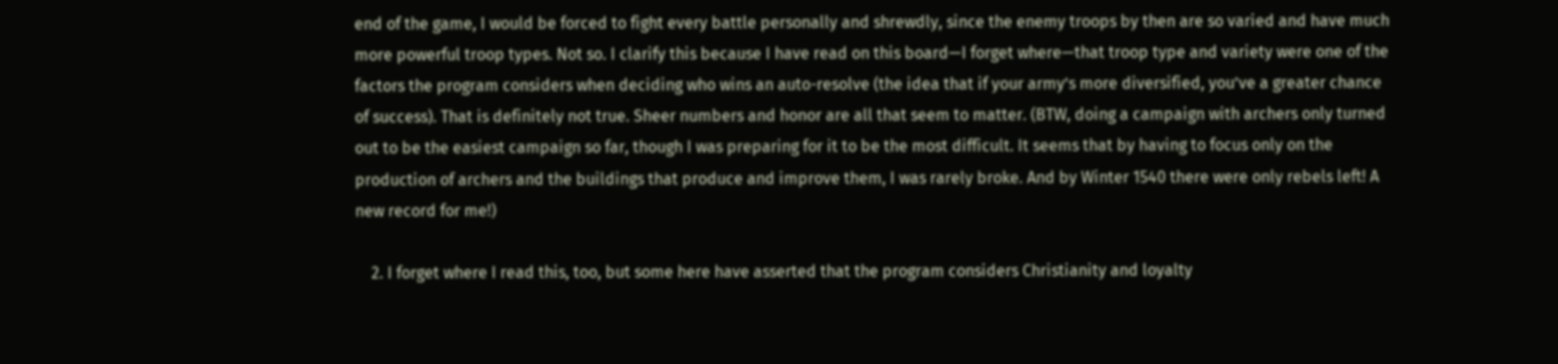end of the game, I would be forced to fight every battle personally and shrewdly, since the enemy troops by then are so varied and have much more powerful troop types. Not so. I clarify this because I have read on this board—I forget where—that troop type and variety were one of the factors the program considers when deciding who wins an auto-resolve (the idea that if your army’s more diversified, you’ve a greater chance of success). That is definitely not true. Sheer numbers and honor are all that seem to matter. (BTW, doing a campaign with archers only turned out to be the easiest campaign so far, though I was preparing for it to be the most difficult. It seems that by having to focus only on the production of archers and the buildings that produce and improve them, I was rarely broke. And by Winter 1540 there were only rebels left! A new record for me!)

    2. I forget where I read this, too, but some here have asserted that the program considers Christianity and loyalty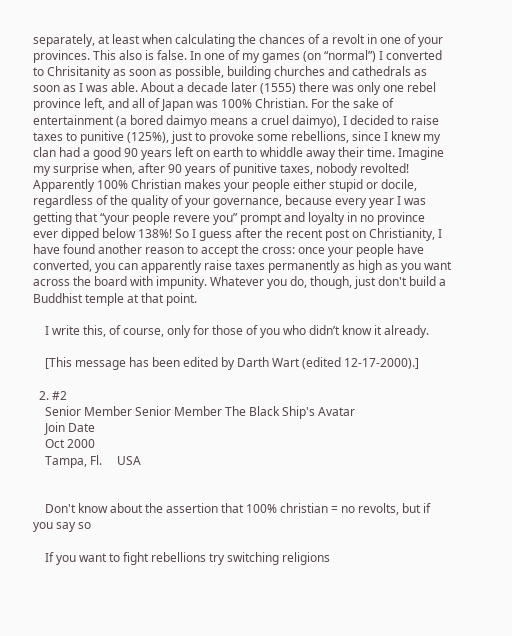separately, at least when calculating the chances of a revolt in one of your provinces. This also is false. In one of my games (on “normal”) I converted to Chrisitanity as soon as possible, building churches and cathedrals as soon as I was able. About a decade later (1555) there was only one rebel province left, and all of Japan was 100% Christian. For the sake of entertainment (a bored daimyo means a cruel daimyo), I decided to raise taxes to punitive (125%), just to provoke some rebellions, since I knew my clan had a good 90 years left on earth to whiddle away their time. Imagine my surprise when, after 90 years of punitive taxes, nobody revolted! Apparently 100% Christian makes your people either stupid or docile, regardless of the quality of your governance, because every year I was getting that “your people revere you” prompt and loyalty in no province ever dipped below 138%! So I guess after the recent post on Christianity, I have found another reason to accept the cross: once your people have converted, you can apparently raise taxes permanently as high as you want across the board with impunity. Whatever you do, though, just don't build a Buddhist temple at that point.

    I write this, of course, only for those of you who didn’t know it already.

    [This message has been edited by Darth Wart (edited 12-17-2000).]

  2. #2
    Senior Member Senior Member The Black Ship's Avatar
    Join Date
    Oct 2000
    Tampa, Fl.     USA


    Don't know about the assertion that 100% christian = no revolts, but if you say so

    If you want to fight rebellions try switching religions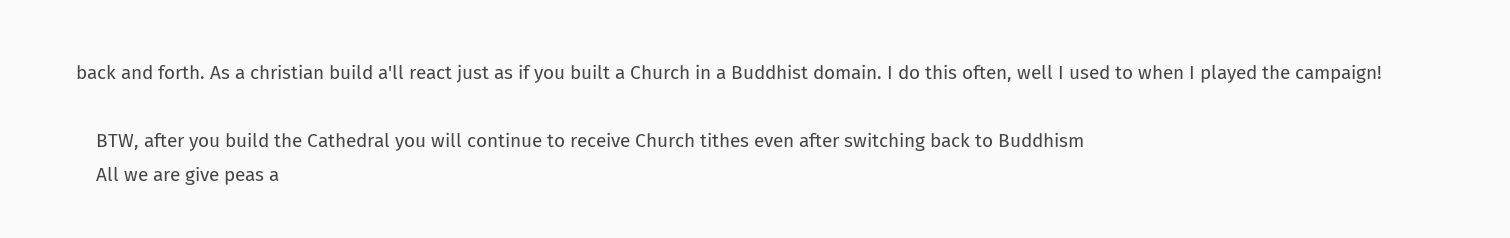back and forth. As a christian build a'll react just as if you built a Church in a Buddhist domain. I do this often, well I used to when I played the campaign!

    BTW, after you build the Cathedral you will continue to receive Church tithes even after switching back to Buddhism
    All we are give peas a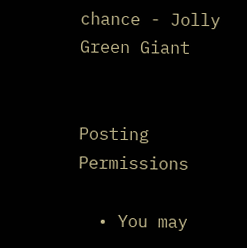chance - Jolly Green Giant


Posting Permissions

  • You may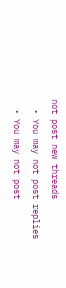not post new threads
  • You may not post replies
  • You may not post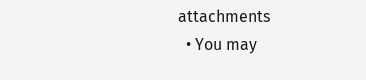attachments
  • You may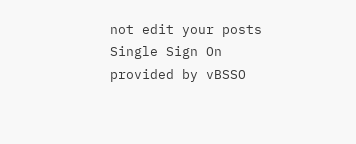not edit your posts
Single Sign On provided by vBSSO